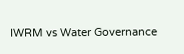IWRM vs Water Governance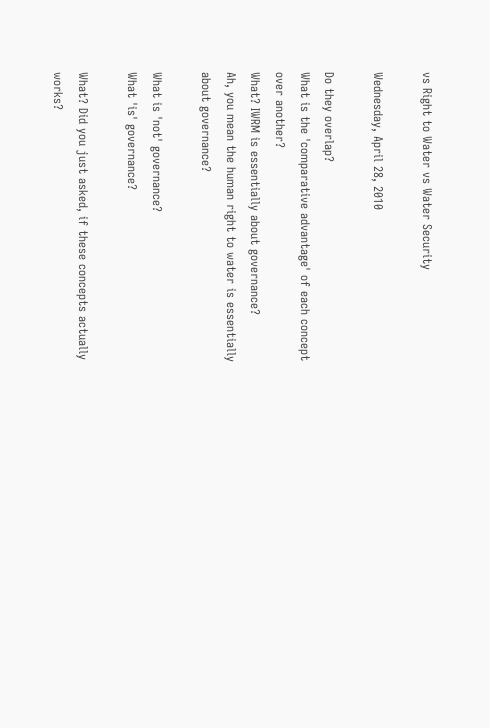vs Right to Water vs Water Security

Wednesday, April 28, 2010

Do they overlap?
What is the 'comparative advantage' of each concept over another?
What? IWRM is essentially about governance?
Ah, you mean the human right to water is essentially about governance?

What is 'not' governance?
What 'is' governance?

What? Did you just asked, if these concepts actually works?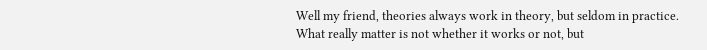Well my friend, theories always work in theory, but seldom in practice.
What really matter is not whether it works or not, but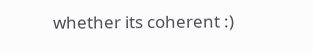whether its coherent :)